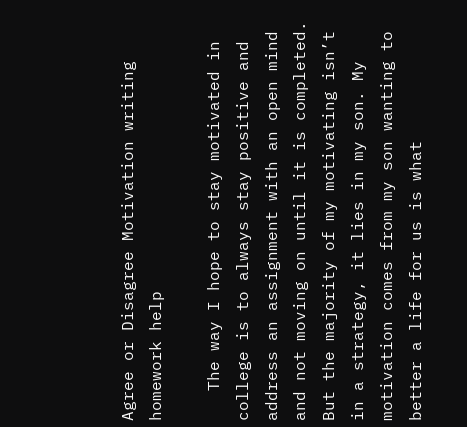Agree or Disagree Motivation writing homework help

   The way I hope to stay motivated in college is to always stay positive and address an assignment with an open mind and not moving on until it is completed. But the majority of my motivating isn’t in a strategy, it lies in my son. My motivation comes from my son wanting to better a life for us is what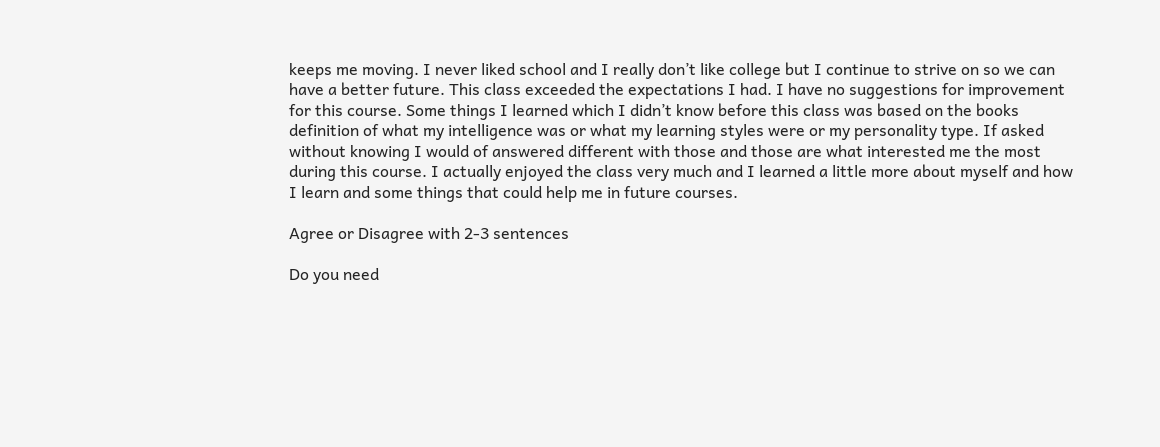keeps me moving. I never liked school and I really don’t like college but I continue to strive on so we can have a better future. This class exceeded the expectations I had. I have no suggestions for improvement for this course. Some things I learned which I didn’t know before this class was based on the books definition of what my intelligence was or what my learning styles were or my personality type. If asked without knowing I would of answered different with those and those are what interested me the most during this course. I actually enjoyed the class very much and I learned a little more about myself and how I learn and some things that could help me in future courses.

Agree or Disagree with 2-3 sentences

Do you need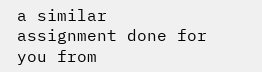a similar assignment done for you from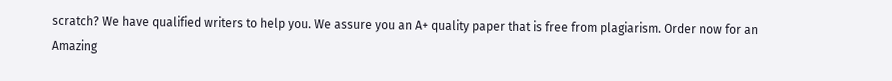scratch? We have qualified writers to help you. We assure you an A+ quality paper that is free from plagiarism. Order now for an Amazing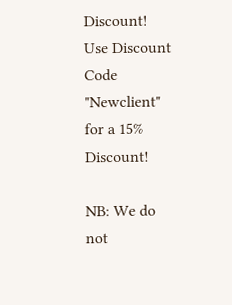Discount!
Use Discount Code "Newclient" for a 15% Discount!

NB: We do not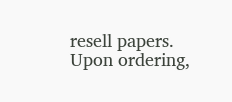resell papers. Upon ordering,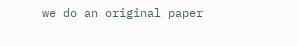we do an original paper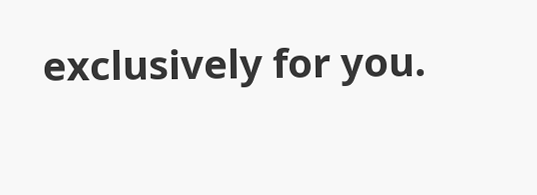exclusively for you.